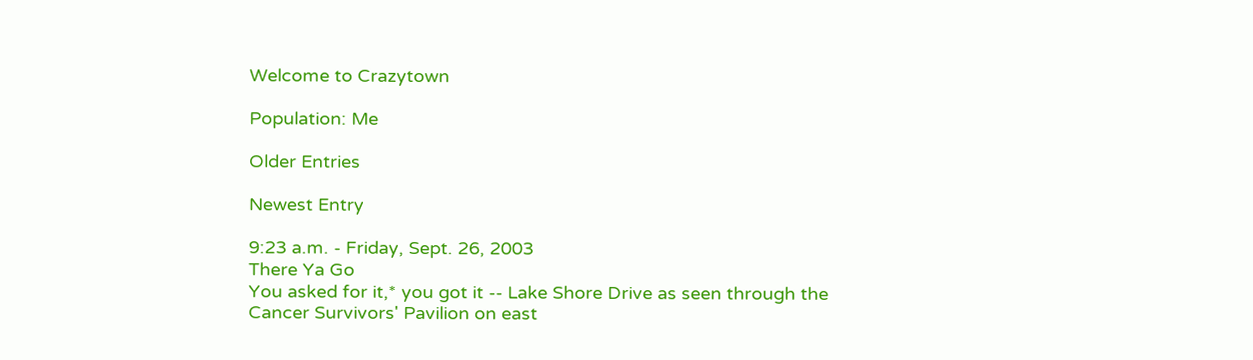Welcome to Crazytown

Population: Me

Older Entries

Newest Entry

9:23 a.m. - Friday, Sept. 26, 2003
There Ya Go
You asked for it,* you got it -- Lake Shore Drive as seen through the Cancer Survivors' Pavilion on east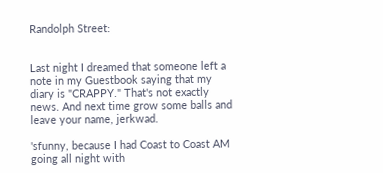Randolph Street:


Last night I dreamed that someone left a note in my Guestbook saying that my diary is "CRAPPY." That's not exactly news. And next time grow some balls and leave your name, jerkwad.

'sfunny, because I had Coast to Coast AM going all night with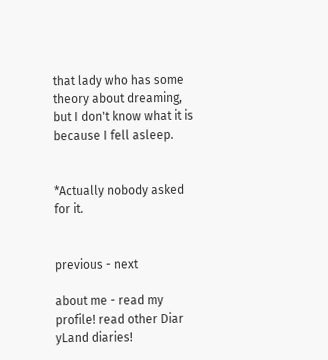that lady who has some theory about dreaming, but I don't know what it is because I fell asleep.


*Actually nobody asked for it.


previous - next

about me - read my profile! read other Diar
yLand diaries!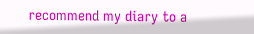recommend my diary to a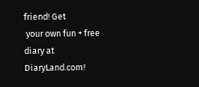friend! Get
 your own fun + free diary at DiaryLand.com!